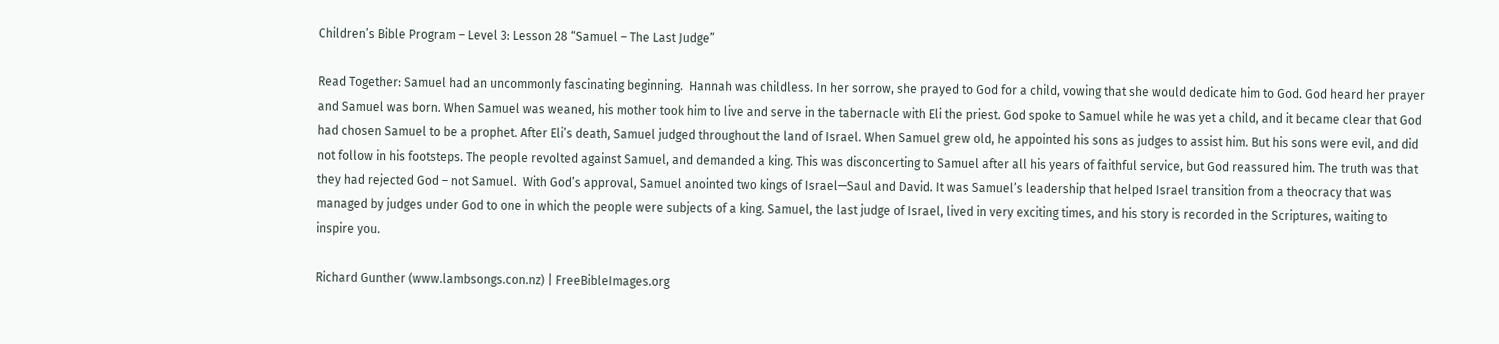Children’s Bible Program – Level 3: Lesson 28 “Samuel – The Last Judge”

Read Together: Samuel had an uncommonly fascinating beginning.  Hannah was childless. In her sorrow, she prayed to God for a child, vowing that she would dedicate him to God. God heard her prayer and Samuel was born. When Samuel was weaned, his mother took him to live and serve in the tabernacle with Eli the priest. God spoke to Samuel while he was yet a child, and it became clear that God had chosen Samuel to be a prophet. After Eli’s death, Samuel judged throughout the land of Israel. When Samuel grew old, he appointed his sons as judges to assist him. But his sons were evil, and did not follow in his footsteps. The people revolted against Samuel, and demanded a king. This was disconcerting to Samuel after all his years of faithful service, but God reassured him. The truth was that they had rejected God – not Samuel.  With God’s approval, Samuel anointed two kings of Israel—Saul and David. It was Samuel’s leadership that helped Israel transition from a theocracy that was managed by judges under God to one in which the people were subjects of a king. Samuel, the last judge of Israel, lived in very exciting times, and his story is recorded in the Scriptures, waiting to inspire you.

Richard Gunther (www.lambsongs.con.nz) | FreeBibleImages.org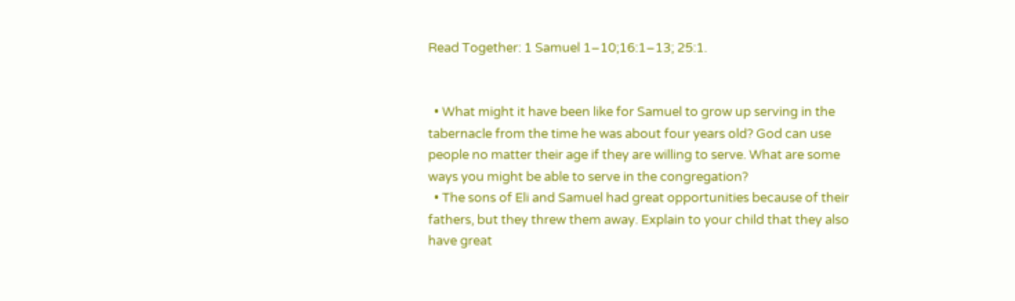Read Together: 1 Samuel 1–10;16:1–13; 25:1.


  • What might it have been like for Samuel to grow up serving in the tabernacle from the time he was about four years old? God can use people no matter their age if they are willing to serve. What are some ways you might be able to serve in the congregation?
  • The sons of Eli and Samuel had great opportunities because of their fathers, but they threw them away. Explain to your child that they also have great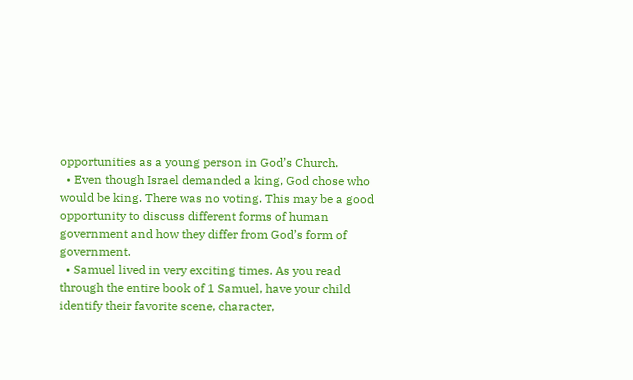opportunities as a young person in God’s Church.
  • Even though Israel demanded a king, God chose who would be king. There was no voting. This may be a good opportunity to discuss different forms of human government and how they differ from God’s form of government.
  • Samuel lived in very exciting times. As you read through the entire book of 1 Samuel, have your child identify their favorite scene, character,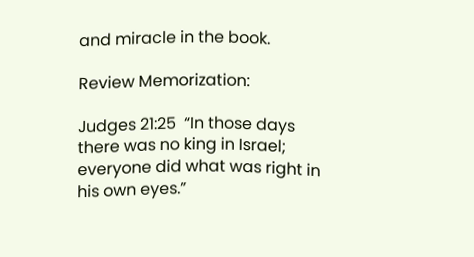and miracle in the book.

Review Memorization:

Judges 21:25  “In those days there was no king in Israel; everyone did what was right in his own eyes.”